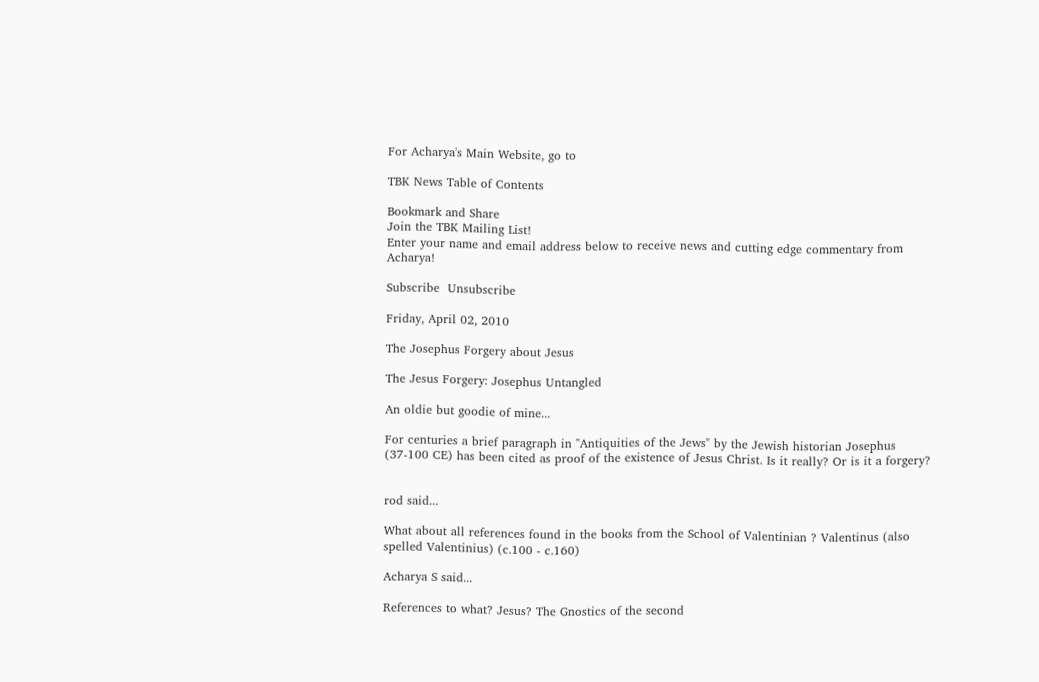For Acharya's Main Website, go to

TBK News Table of Contents

Bookmark and Share
Join the TBK Mailing List!
Enter your name and email address below to receive news and cutting edge commentary from Acharya!

Subscribe  Unsubscribe

Friday, April 02, 2010

The Josephus Forgery about Jesus

The Jesus Forgery: Josephus Untangled

An oldie but goodie of mine...

For centuries a brief paragraph in "Antiquities of the Jews" by the Jewish historian Josephus (37-100 CE) has been cited as proof of the existence of Jesus Christ. Is it really? Or is it a forgery?


rod said...

What about all references found in the books from the School of Valentinian ? Valentinus (also spelled Valentinius) (c.100 - c.160)

Acharya S said...

References to what? Jesus? The Gnostics of the second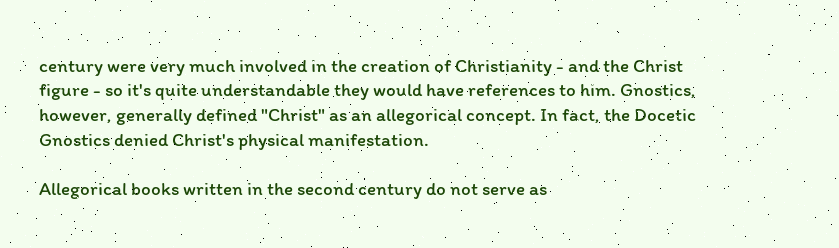century were very much involved in the creation of Christianity - and the Christ figure - so it's quite understandable they would have references to him. Gnostics, however, generally defined "Christ" as an allegorical concept. In fact, the Docetic Gnostics denied Christ's physical manifestation.

Allegorical books written in the second century do not serve as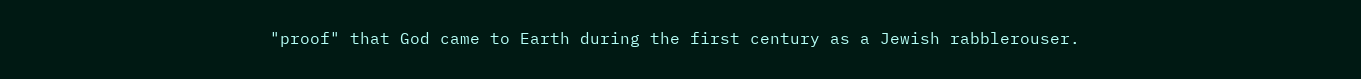"proof" that God came to Earth during the first century as a Jewish rabblerouser.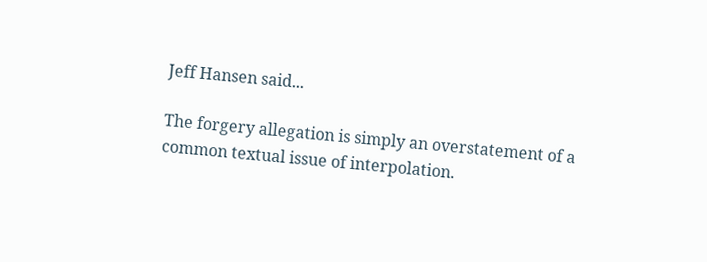Jeff Hansen said...

The forgery allegation is simply an overstatement of a common textual issue of interpolation.